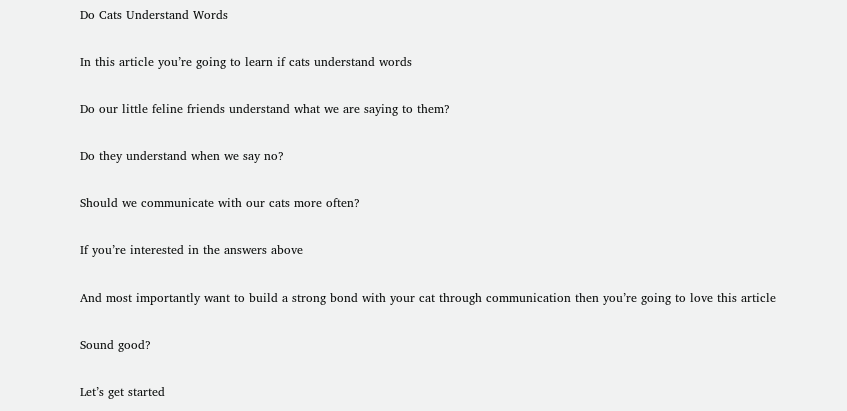Do Cats Understand Words

In this article you’re going to learn if cats understand words

Do our little feline friends understand what we are saying to them?

Do they understand when we say no?

Should we communicate with our cats more often?

If you’re interested in the answers above

And most importantly want to build a strong bond with your cat through communication then you’re going to love this article

Sound good?

Let’s get started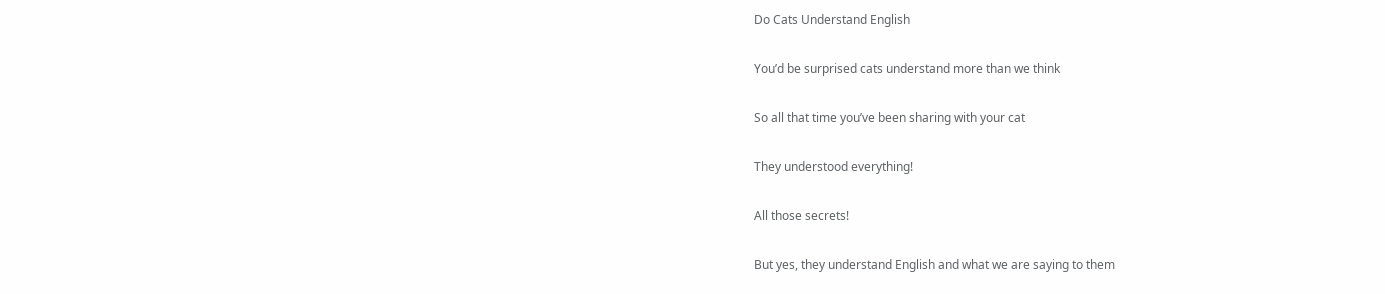Do Cats Understand English

You’d be surprised cats understand more than we think

So all that time you’ve been sharing with your cat

They understood everything!

All those secrets!

But yes, they understand English and what we are saying to them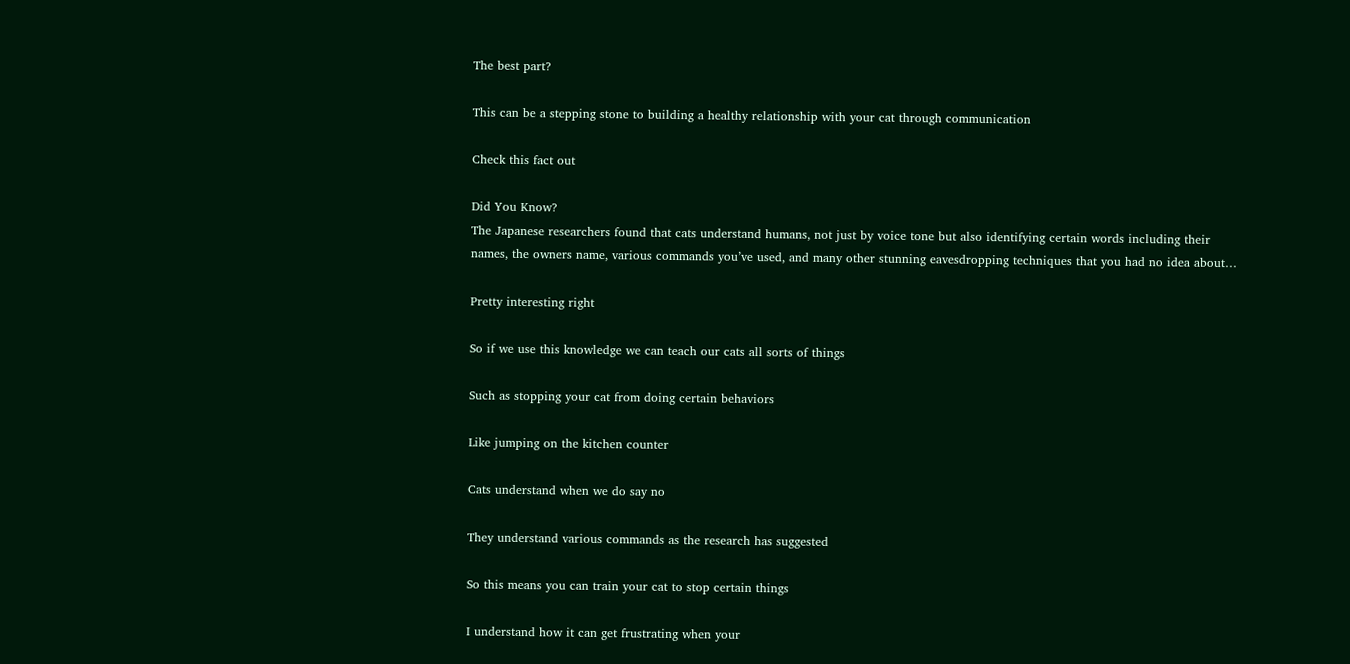The best part?

This can be a stepping stone to building a healthy relationship with your cat through communication

Check this fact out

Did You Know?
The Japanese researchers found that cats understand humans, not just by voice tone but also identifying certain words including their names, the owners name, various commands you’ve used, and many other stunning eavesdropping techniques that you had no idea about…

Pretty interesting right

So if we use this knowledge we can teach our cats all sorts of things

Such as stopping your cat from doing certain behaviors

Like jumping on the kitchen counter

Cats understand when we do say no

They understand various commands as the research has suggested

So this means you can train your cat to stop certain things

I understand how it can get frustrating when your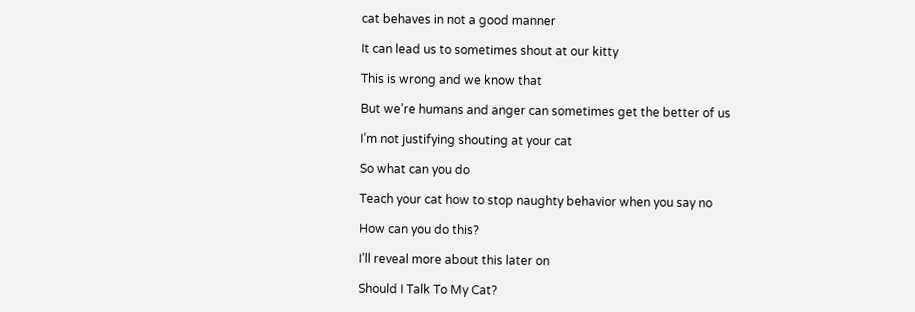cat behaves in not a good manner

It can lead us to sometimes shout at our kitty

This is wrong and we know that

But we’re humans and anger can sometimes get the better of us

I’m not justifying shouting at your cat

So what can you do

Teach your cat how to stop naughty behavior when you say no

How can you do this?

I’ll reveal more about this later on

Should I Talk To My Cat?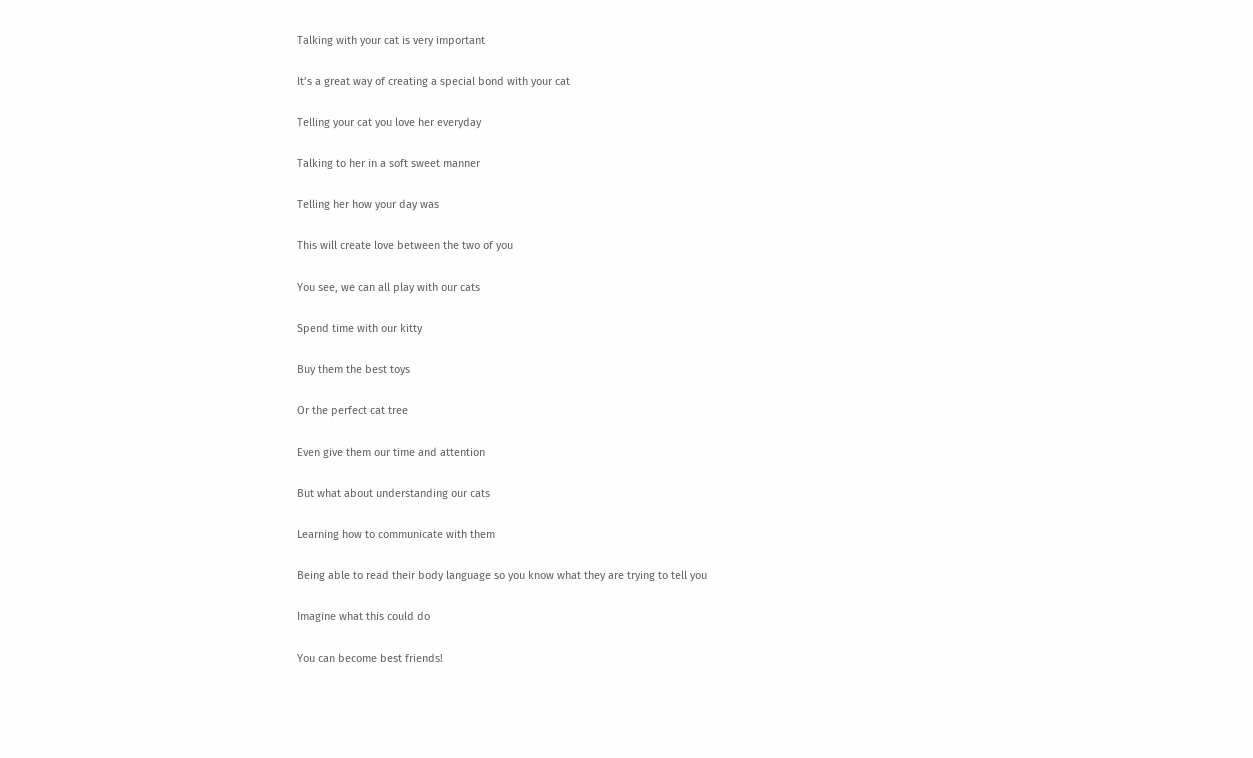Talking with your cat is very important

It’s a great way of creating a special bond with your cat

Telling your cat you love her everyday

Talking to her in a soft sweet manner

Telling her how your day was

This will create love between the two of you

You see, we can all play with our cats

Spend time with our kitty

Buy them the best toys

Or the perfect cat tree

Even give them our time and attention

But what about understanding our cats

Learning how to communicate with them

Being able to read their body language so you know what they are trying to tell you

Imagine what this could do

You can become best friends!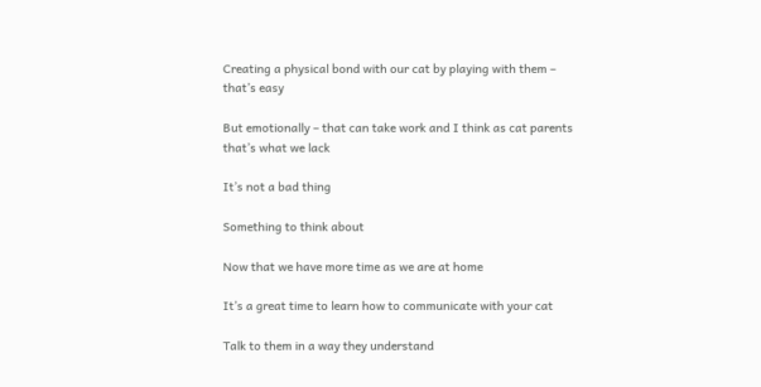Creating a physical bond with our cat by playing with them – that’s easy

But emotionally – that can take work and I think as cat parents that’s what we lack

It’s not a bad thing

Something to think about

Now that we have more time as we are at home

It’s a great time to learn how to communicate with your cat

Talk to them in a way they understand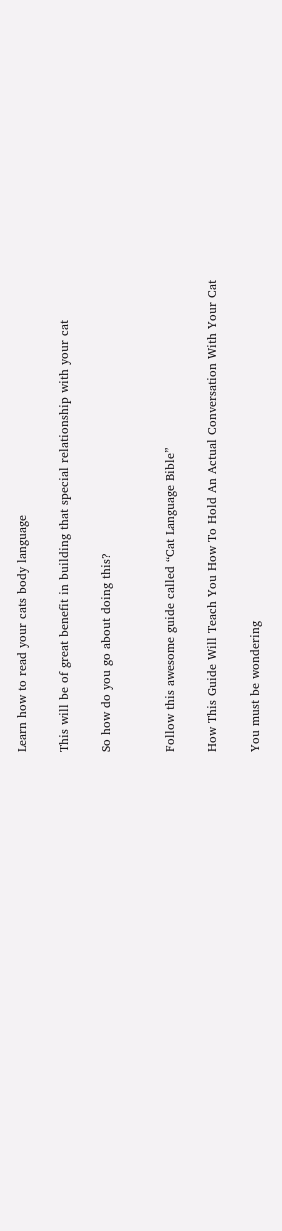Learn how to read your cats body language

This will be of great benefit in building that special relationship with your cat

So how do you go about doing this?


Follow this awesome guide called “Cat Language Bible”

How This Guide Will Teach You How To Hold An Actual Conversation With Your Cat

You must be wondering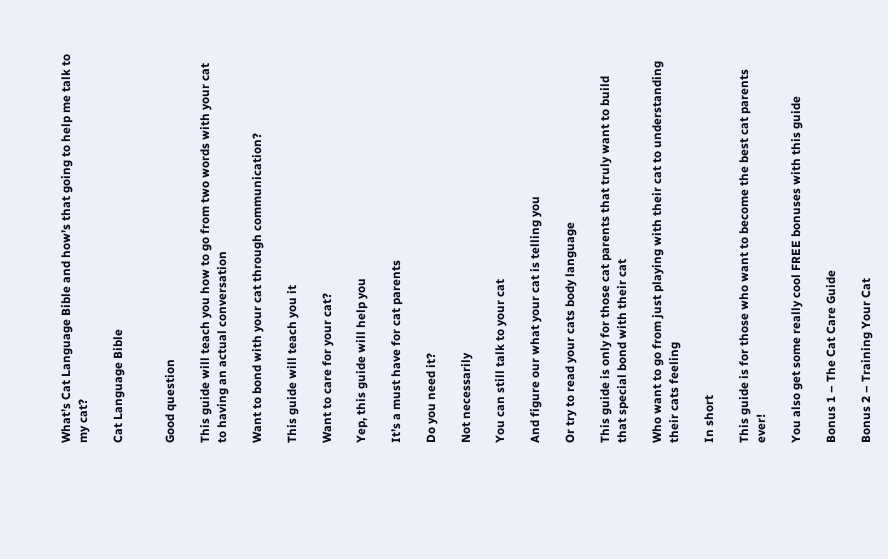What’s Cat Language Bible and how’s that going to help me talk to my cat?

Cat Language Bible


Good question

This guide will teach you how to go from two words with your cat to having an actual conversation

Want to bond with your cat through communication?

This guide will teach you it

Want to care for your cat?

Yep, this guide will help you

It’s a must have for cat parents

Do you need it?

Not necessarily

You can still talk to your cat

And figure our what your cat is telling you

Or try to read your cats body language

This guide is only for those cat parents that truly want to build that special bond with their cat

Who want to go from just playing with their cat to understanding their cats feeling

In short

This guide is for those who want to become the best cat parents ever!

You also get some really cool FREE bonuses with this guide

Bonus 1 – The Cat Care Guide

Bonus 2 – Training Your Cat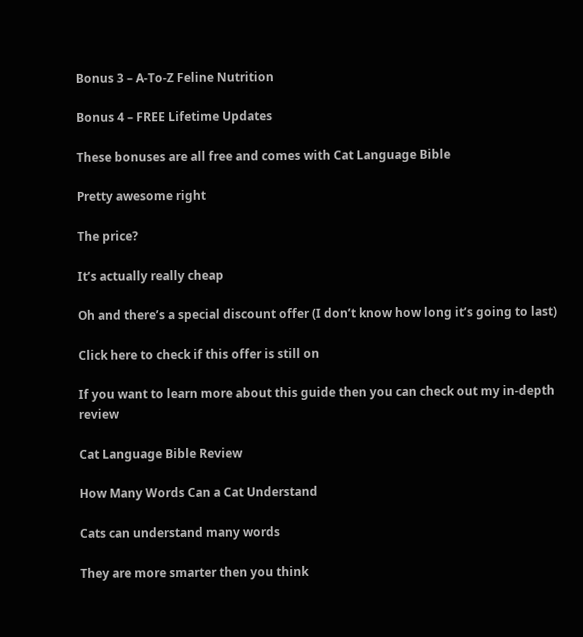Bonus 3 – A-To-Z Feline Nutrition

Bonus 4 – FREE Lifetime Updates

These bonuses are all free and comes with Cat Language Bible

Pretty awesome right

The price?

It’s actually really cheap

Oh and there’s a special discount offer (I don’t know how long it’s going to last)

Click here to check if this offer is still on

If you want to learn more about this guide then you can check out my in-depth review

Cat Language Bible Review

How Many Words Can a Cat Understand

Cats can understand many words

They are more smarter then you think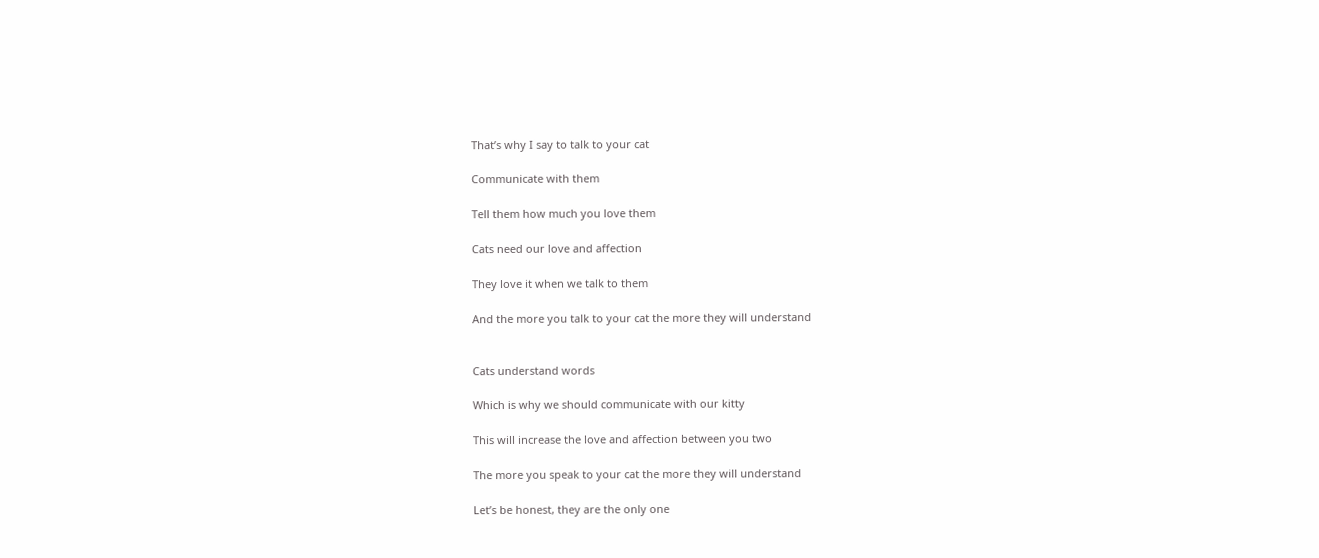That’s why I say to talk to your cat

Communicate with them

Tell them how much you love them

Cats need our love and affection

They love it when we talk to them

And the more you talk to your cat the more they will understand


Cats understand words

Which is why we should communicate with our kitty

This will increase the love and affection between you two

The more you speak to your cat the more they will understand

Let’s be honest, they are the only one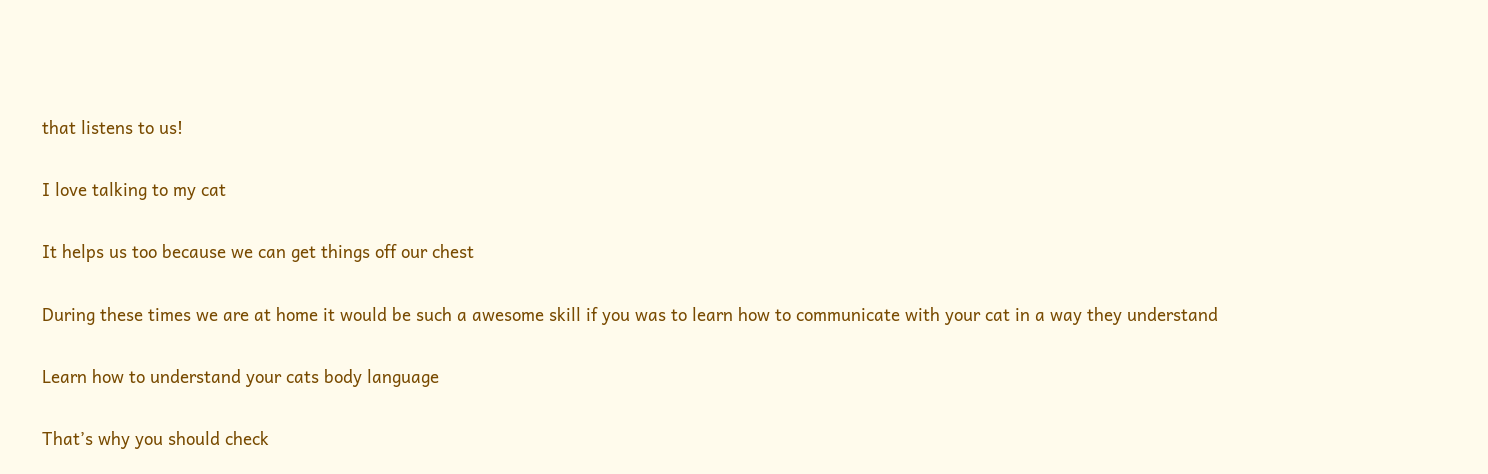that listens to us!

I love talking to my cat

It helps us too because we can get things off our chest

During these times we are at home it would be such a awesome skill if you was to learn how to communicate with your cat in a way they understand

Learn how to understand your cats body language

That’s why you should check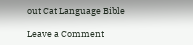out Cat Language Bible

Leave a Comment